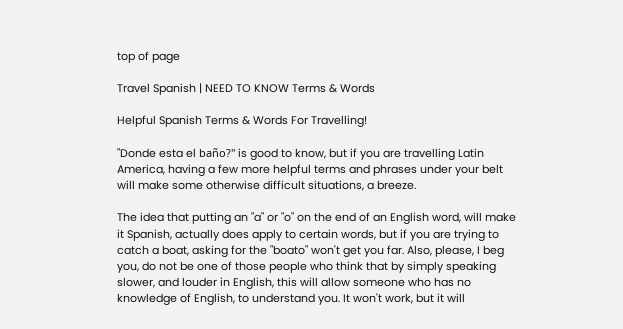top of page

Travel Spanish | NEED TO KNOW Terms & Words

Helpful Spanish Terms & Words For Travelling!

"Donde esta el baño?" is good to know, but if you are travelling Latin America, having a few more helpful terms and phrases under your belt will make some otherwise difficult situations, a breeze.

The idea that putting an "a" or "o" on the end of an English word, will make it Spanish, actually does apply to certain words, but if you are trying to catch a boat, asking for the "boato" won't get you far. Also, please, I beg you, do not be one of those people who think that by simply speaking slower, and louder in English, this will allow someone who has no knowledge of English, to understand you. It won't work, but it will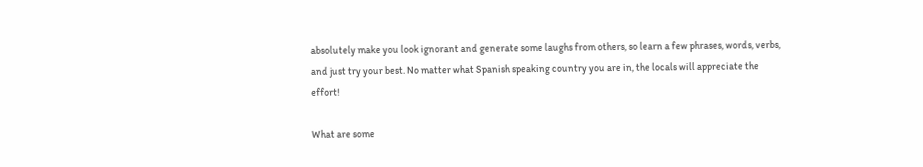absolutely make you look ignorant and generate some laughs from others, so learn a few phrases, words, verbs, and just try your best. No matter what Spanish speaking country you are in, the locals will appreciate the effort!

What are some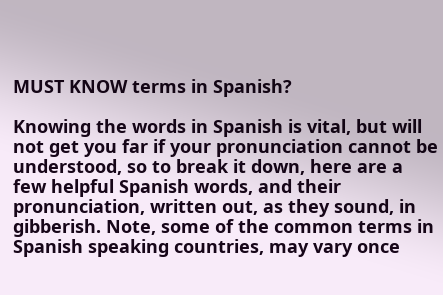MUST KNOW terms in Spanish?

Knowing the words in Spanish is vital, but will not get you far if your pronunciation cannot be understood, so to break it down, here are a few helpful Spanish words, and their pronunciation, written out, as they sound, in gibberish. Note, some of the common terms in Spanish speaking countries, may vary once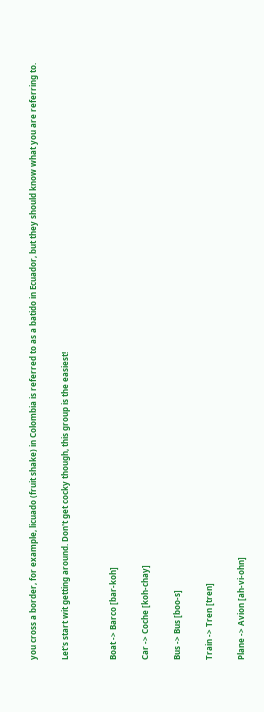you cross a border, for example, licuado (fruit shake) in Colombia is referred to as a batido in Ecuador, but they should know what you are referring to.

Let's start wit getting around. Don't get cocky though, this group is the easiest!


Boat -> Barco [bar-koh]

Car -> Coche [koh-chay]

Bus -> Bus [boo-s]

Train -> Tren [tren]

Plane -> Avion [ah-vi-ohn]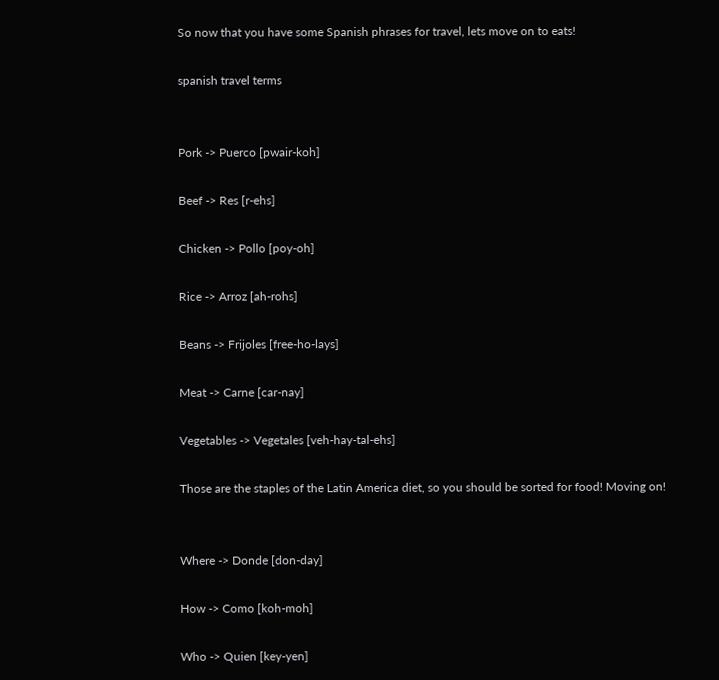So now that you have some Spanish phrases for travel, lets move on to eats!

spanish travel terms


Pork -> Puerco [pwair-koh]

Beef -> Res [r-ehs]

Chicken -> Pollo [poy-oh]

Rice -> Arroz [ah-rohs]

Beans -> Frijoles [free-ho-lays]

Meat -> Carne [car-nay]

Vegetables -> Vegetales [veh-hay-tal-ehs]

Those are the staples of the Latin America diet, so you should be sorted for food! Moving on!


Where -> Donde [don-day]

How -> Como [koh-moh]

Who -> Quien [key-yen]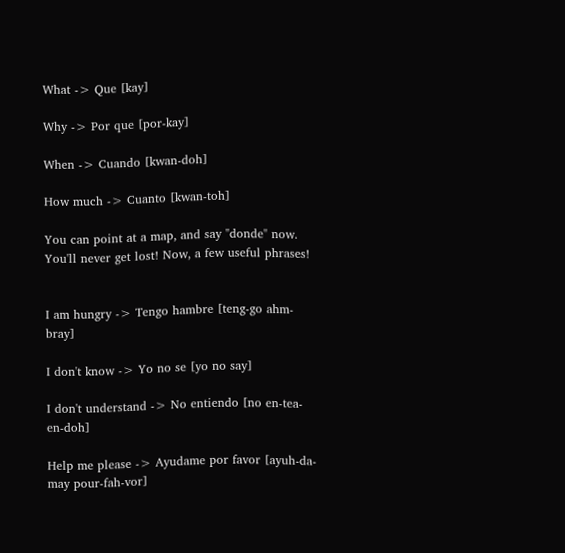What -> Que [kay]

Why -> Por que [por-kay]

When -> Cuando [kwan-doh]

How much -> Cuanto [kwan-toh]

You can point at a map, and say "donde" now. You'll never get lost! Now, a few useful phrases!


I am hungry -> Tengo hambre [teng-go ahm-bray]

I don't know -> Yo no se [yo no say]

I don't understand -> No entiendo [no en-tea-en-doh]

Help me please -> Ayudame por favor [ayuh-da-may pour-fah-vor]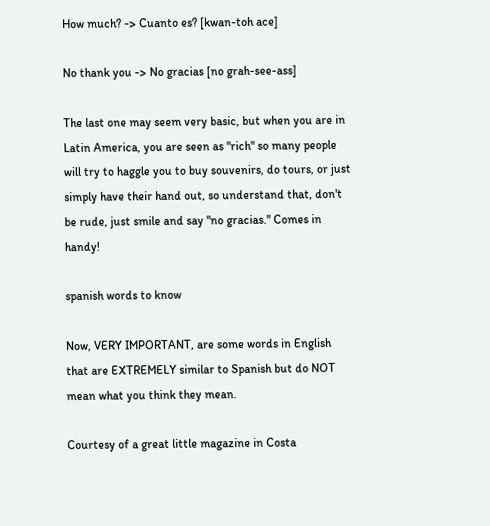How much? -> Cuanto es? [kwan-toh ace]

No thank you -> No gracias [no grah-see-ass]

The last one may seem very basic, but when you are in Latin America, you are seen as "rich" so many people will try to haggle you to buy souvenirs, do tours, or just simply have their hand out, so understand that, don't be rude, just smile and say "no gracias." Comes in handy!

spanish words to know

Now, VERY IMPORTANT, are some words in English that are EXTREMELY similar to Spanish but do NOT mean what you think they mean.

Courtesy of a great little magazine in Costa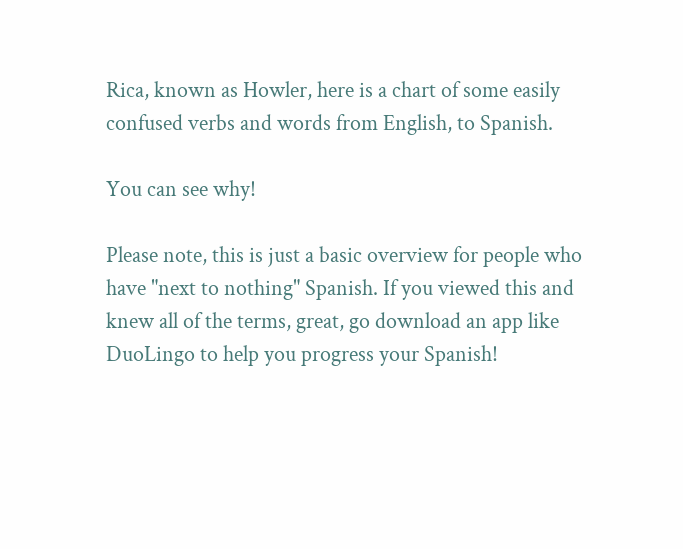Rica, known as Howler, here is a chart of some easily confused verbs and words from English, to Spanish.

You can see why!

Please note, this is just a basic overview for people who have "next to nothing" Spanish. If you viewed this and knew all of the terms, great, go download an app like DuoLingo to help you progress your Spanish!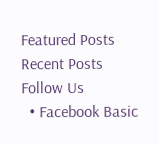Featured Posts
Recent Posts
Follow Us
  • Facebook Basic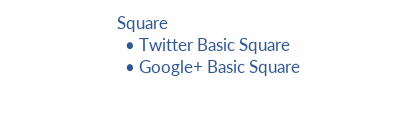Square
  • Twitter Basic Square
  • Google+ Basic Square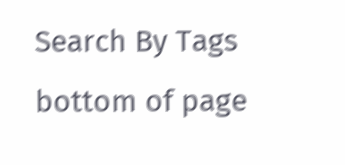Search By Tags
bottom of page